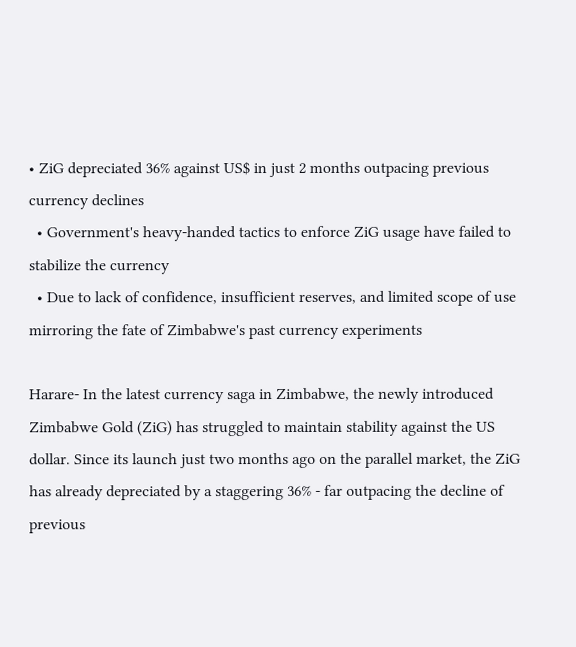• ZiG depreciated 36% against US$ in just 2 months outpacing previous currency declines
  • Government's heavy-handed tactics to enforce ZiG usage have failed to stabilize the currency
  • Due to lack of confidence, insufficient reserves, and limited scope of use mirroring the fate of Zimbabwe's past currency experiments

Harare- In the latest currency saga in Zimbabwe, the newly introduced Zimbabwe Gold (ZiG) has struggled to maintain stability against the US dollar. Since its launch just two months ago on the parallel market, the ZiG has already depreciated by a staggering 36% - far outpacing the decline of previous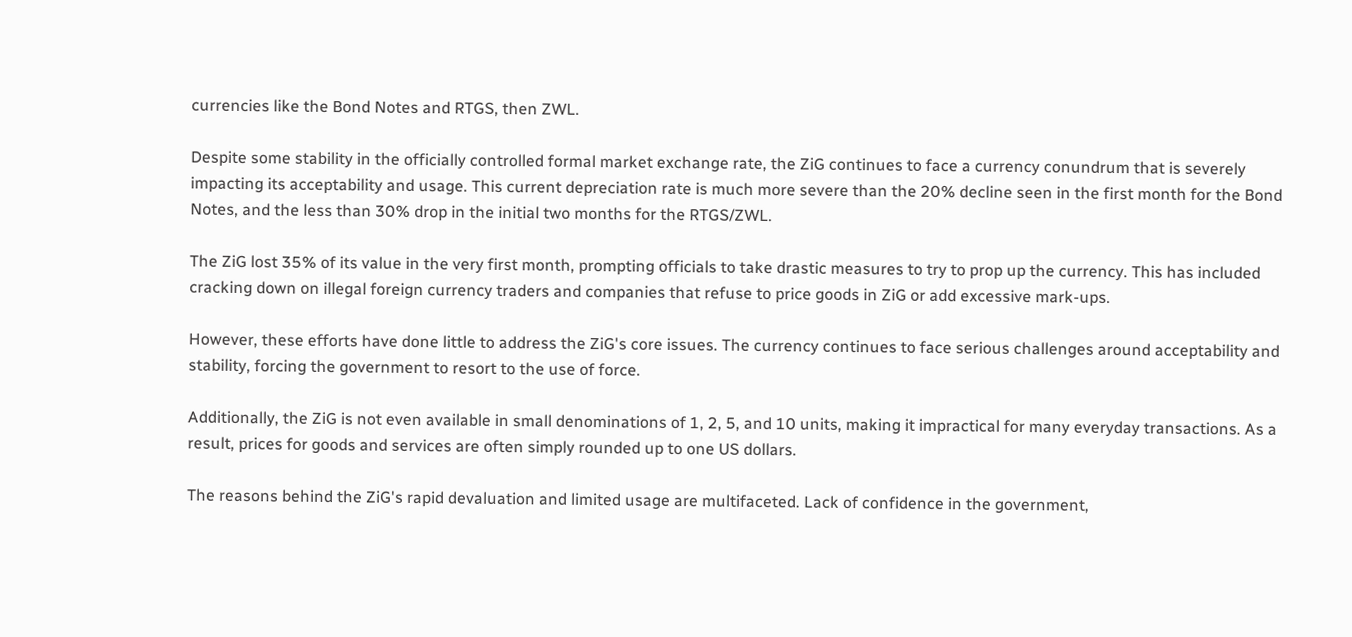currencies like the Bond Notes and RTGS, then ZWL.

Despite some stability in the officially controlled formal market exchange rate, the ZiG continues to face a currency conundrum that is severely impacting its acceptability and usage. This current depreciation rate is much more severe than the 20% decline seen in the first month for the Bond Notes, and the less than 30% drop in the initial two months for the RTGS/ZWL.

The ZiG lost 35% of its value in the very first month, prompting officials to take drastic measures to try to prop up the currency. This has included cracking down on illegal foreign currency traders and companies that refuse to price goods in ZiG or add excessive mark-ups.

However, these efforts have done little to address the ZiG's core issues. The currency continues to face serious challenges around acceptability and stability, forcing the government to resort to the use of force.

Additionally, the ZiG is not even available in small denominations of 1, 2, 5, and 10 units, making it impractical for many everyday transactions. As a result, prices for goods and services are often simply rounded up to one US dollars.

The reasons behind the ZiG's rapid devaluation and limited usage are multifaceted. Lack of confidence in the government,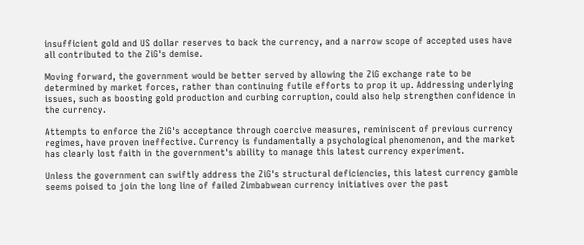insufficient gold and US dollar reserves to back the currency, and a narrow scope of accepted uses have all contributed to the ZiG's demise.

Moving forward, the government would be better served by allowing the ZiG exchange rate to be determined by market forces, rather than continuing futile efforts to prop it up. Addressing underlying issues, such as boosting gold production and curbing corruption, could also help strengthen confidence in the currency.

Attempts to enforce the ZiG's acceptance through coercive measures, reminiscent of previous currency regimes, have proven ineffective. Currency is fundamentally a psychological phenomenon, and the market has clearly lost faith in the government's ability to manage this latest currency experiment.

Unless the government can swiftly address the ZiG's structural deficiencies, this latest currency gamble seems poised to join the long line of failed Zimbabwean currency initiatives over the past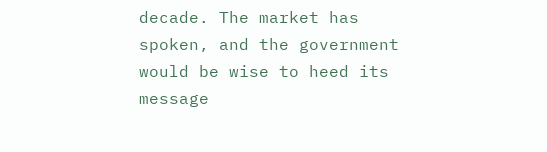decade. The market has spoken, and the government would be wise to heed its message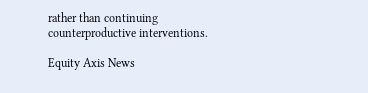rather than continuing counterproductive interventions.

Equity Axis News